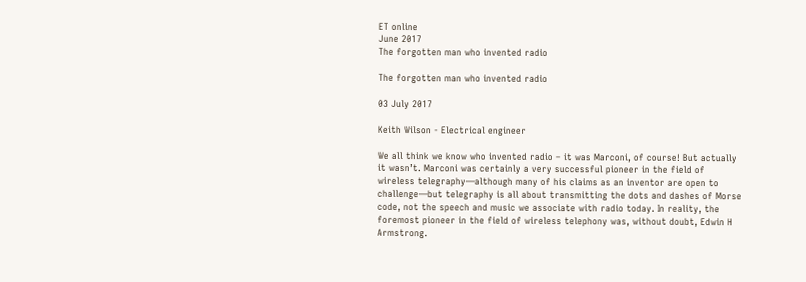ET online
June 2017
The forgotten man who invented radio

The forgotten man who invented radio

03 July 2017

Keith Wilson - Electrical engineer

We all think we know who invented radio – it was Marconi, of course! But actually it wasn’t. Marconi was certainly a very successful pioneer in the field of wireless telegraphy—although many of his claims as an inventor are open to challenge—but telegraphy is all about transmitting the dots and dashes of Morse code, not the speech and music we associate with radio today. In reality, the foremost pioneer in the field of wireless telephony was, without doubt, Edwin H Armstrong.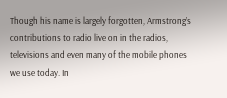Though his name is largely forgotten, Armstrong’s contributions to radio live on in the radios, televisions and even many of the mobile phones we use today. In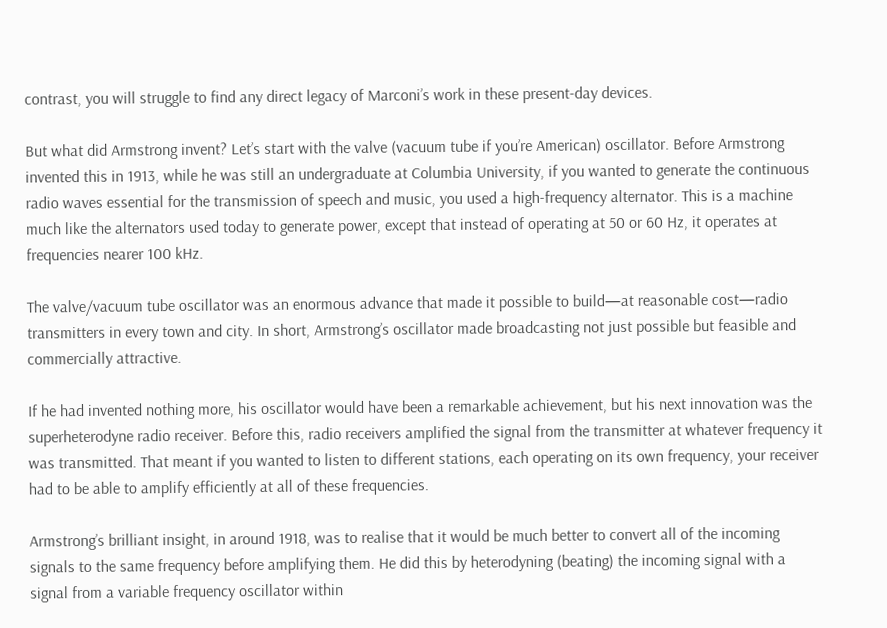contrast, you will struggle to find any direct legacy of Marconi’s work in these present-day devices.

But what did Armstrong invent? Let’s start with the valve (vacuum tube if you’re American) oscillator. Before Armstrong invented this in 1913, while he was still an undergraduate at Columbia University, if you wanted to generate the continuous radio waves essential for the transmission of speech and music, you used a high-frequency alternator. This is a machine much like the alternators used today to generate power, except that instead of operating at 50 or 60 Hz, it operates at frequencies nearer 100 kHz.

The valve/vacuum tube oscillator was an enormous advance that made it possible to build—at reasonable cost—radio transmitters in every town and city. In short, Armstrong’s oscillator made broadcasting not just possible but feasible and commercially attractive.

If he had invented nothing more, his oscillator would have been a remarkable achievement, but his next innovation was the superheterodyne radio receiver. Before this, radio receivers amplified the signal from the transmitter at whatever frequency it was transmitted. That meant if you wanted to listen to different stations, each operating on its own frequency, your receiver had to be able to amplify efficiently at all of these frequencies.

Armstrong’s brilliant insight, in around 1918, was to realise that it would be much better to convert all of the incoming signals to the same frequency before amplifying them. He did this by heterodyning (beating) the incoming signal with a signal from a variable frequency oscillator within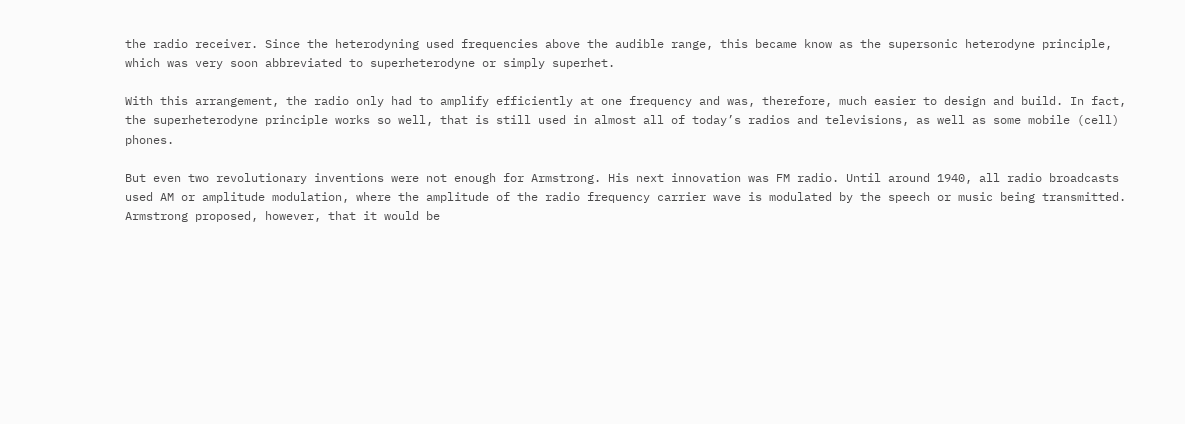the radio receiver. Since the heterodyning used frequencies above the audible range, this became know as the supersonic heterodyne principle, which was very soon abbreviated to superheterodyne or simply superhet.

With this arrangement, the radio only had to amplify efficiently at one frequency and was, therefore, much easier to design and build. In fact, the superheterodyne principle works so well, that is still used in almost all of today’s radios and televisions, as well as some mobile (cell) phones.

But even two revolutionary inventions were not enough for Armstrong. His next innovation was FM radio. Until around 1940, all radio broadcasts used AM or amplitude modulation, where the amplitude of the radio frequency carrier wave is modulated by the speech or music being transmitted. Armstrong proposed, however, that it would be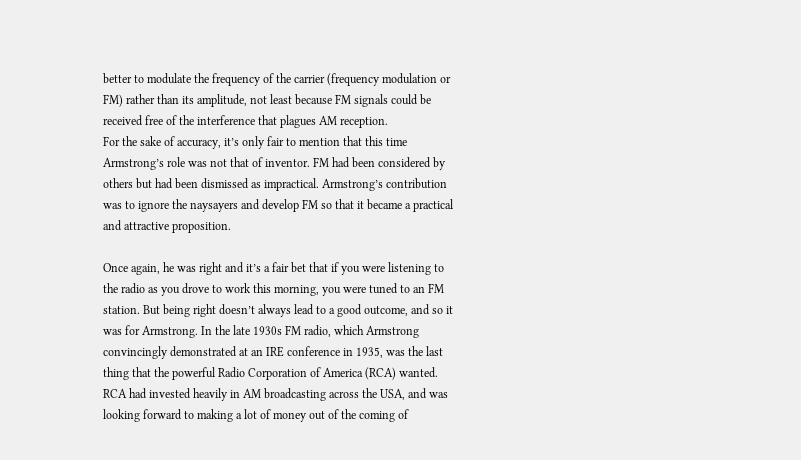better to modulate the frequency of the carrier (frequency modulation or FM) rather than its amplitude, not least because FM signals could be received free of the interference that plagues AM reception.
For the sake of accuracy, it’s only fair to mention that this time Armstrong’s role was not that of inventor. FM had been considered by others but had been dismissed as impractical. Armstrong’s contribution was to ignore the naysayers and develop FM so that it became a practical and attractive proposition.

Once again, he was right and it’s a fair bet that if you were listening to the radio as you drove to work this morning, you were tuned to an FM station. But being right doesn’t always lead to a good outcome, and so it was for Armstrong. In the late 1930s FM radio, which Armstrong convincingly demonstrated at an IRE conference in 1935, was the last thing that the powerful Radio Corporation of America (RCA) wanted.
RCA had invested heavily in AM broadcasting across the USA, and was looking forward to making a lot of money out of the coming of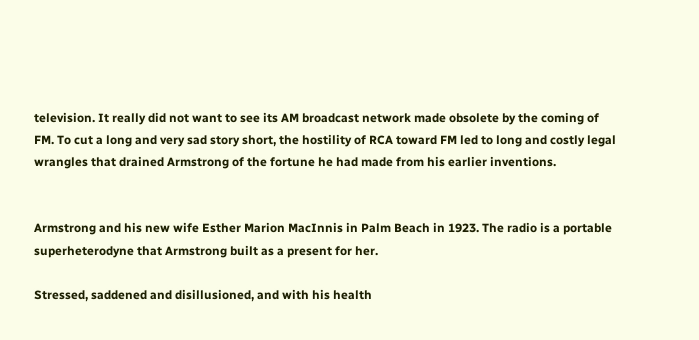television. It really did not want to see its AM broadcast network made obsolete by the coming of FM. To cut a long and very sad story short, the hostility of RCA toward FM led to long and costly legal wrangles that drained Armstrong of the fortune he had made from his earlier inventions.


Armstrong and his new wife Esther Marion MacInnis in Palm Beach in 1923. The radio is a portable superheterodyne that Armstrong built as a present for her.

Stressed, saddened and disillusioned, and with his health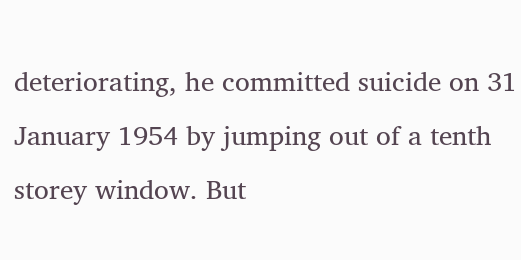deteriorating, he committed suicide on 31 January 1954 by jumping out of a tenth storey window. But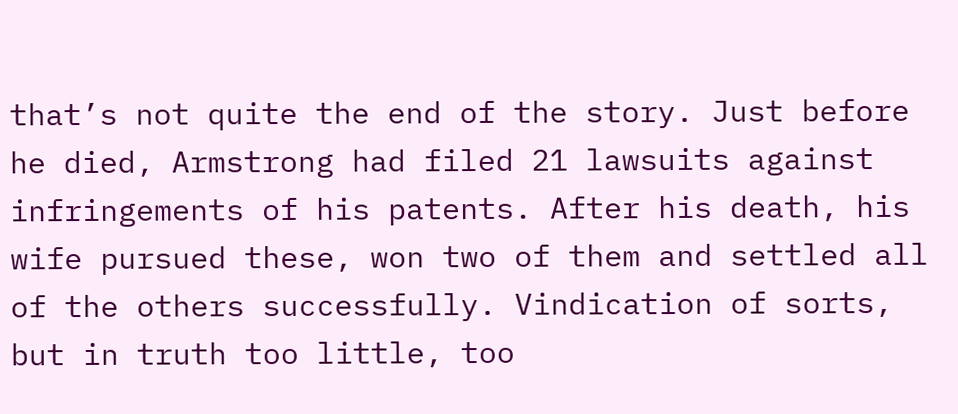that’s not quite the end of the story. Just before he died, Armstrong had filed 21 lawsuits against infringements of his patents. After his death, his wife pursued these, won two of them and settled all of the others successfully. Vindication of sorts, but in truth too little, too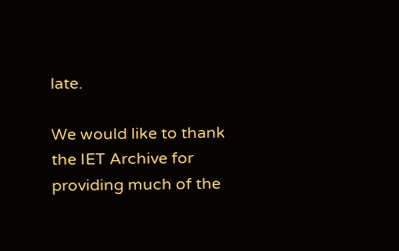late.

We would like to thank the IET Archive for providing much of the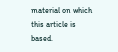material on which this article is based.